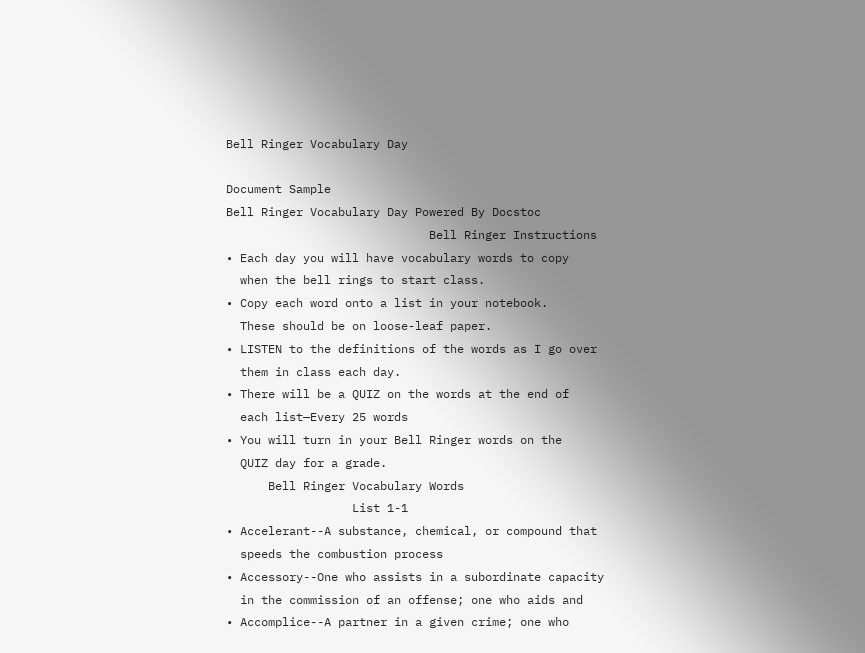Bell Ringer Vocabulary Day

Document Sample
Bell Ringer Vocabulary Day Powered By Docstoc
                             Bell Ringer Instructions
• Each day you will have vocabulary words to copy
  when the bell rings to start class.
• Copy each word onto a list in your notebook.
  These should be on loose-leaf paper.
• LISTEN to the definitions of the words as I go over
  them in class each day.
• There will be a QUIZ on the words at the end of
  each list—Every 25 words
• You will turn in your Bell Ringer words on the
  QUIZ day for a grade.
      Bell Ringer Vocabulary Words
                  List 1-1
• Accelerant--A substance, chemical, or compound that
  speeds the combustion process
• Accessory--One who assists in a subordinate capacity
  in the commission of an offense; one who aids and
• Accomplice--A partner in a given crime; one who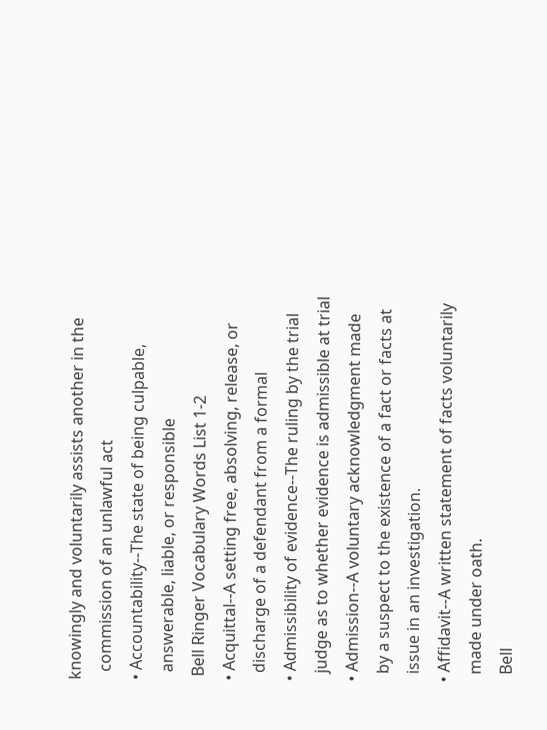knowingly and voluntarily assists another in the
  commission of an unlawful act
• Accountability--The state of being culpable,
  answerable, liable, or responsible
 Bell Ringer Vocabulary Words List 1-2
• Acquittal--A setting free, absolving, release, or
  discharge of a defendant from a formal
• Admissibility of evidence--The ruling by the trial
  judge as to whether evidence is admissible at trial
• Admission--A voluntary acknowledgment made
  by a suspect to the existence of a fact or facts at
  issue in an investigation.
• Affidavit--A written statement of facts voluntarily
  made under oath.
  Bell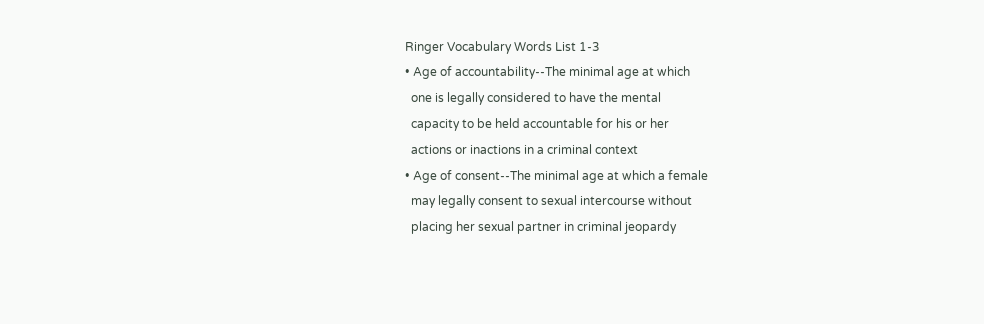Ringer Vocabulary Words List 1-3
• Age of accountability--The minimal age at which
  one is legally considered to have the mental
  capacity to be held accountable for his or her
  actions or inactions in a criminal context
• Age of consent--The minimal age at which a female
  may legally consent to sexual intercourse without
  placing her sexual partner in criminal jeopardy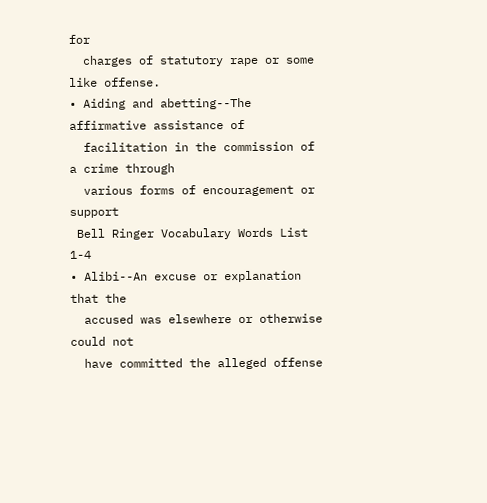for
  charges of statutory rape or some like offense.
• Aiding and abetting--The affirmative assistance of
  facilitation in the commission of a crime through
  various forms of encouragement or support
 Bell Ringer Vocabulary Words List 1-4
• Alibi--An excuse or explanation that the
  accused was elsewhere or otherwise could not
  have committed the alleged offense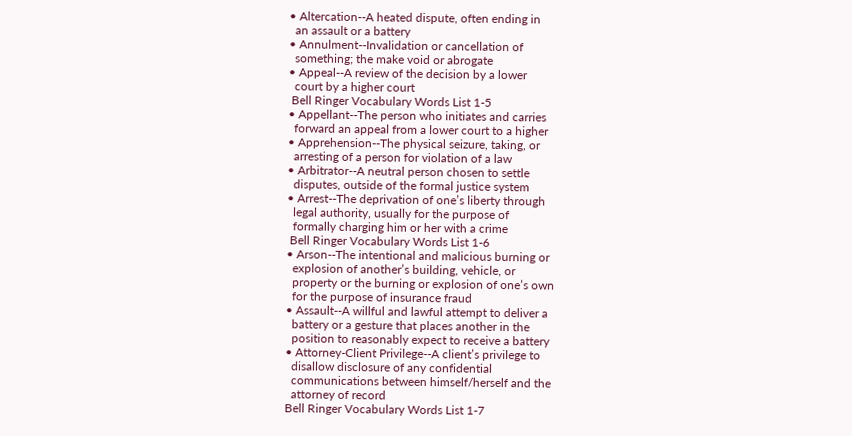• Altercation--A heated dispute, often ending in
  an assault or a battery
• Annulment--Invalidation or cancellation of
  something; the make void or abrogate
• Appeal--A review of the decision by a lower
  court by a higher court
 Bell Ringer Vocabulary Words List 1-5
• Appellant--The person who initiates and carries
  forward an appeal from a lower court to a higher
• Apprehension--The physical seizure, taking, or
  arresting of a person for violation of a law
• Arbitrator--A neutral person chosen to settle
  disputes, outside of the formal justice system
• Arrest--The deprivation of one’s liberty through
  legal authority, usually for the purpose of
  formally charging him or her with a crime
 Bell Ringer Vocabulary Words List 1-6
• Arson--The intentional and malicious burning or
  explosion of another’s building, vehicle, or
  property or the burning or explosion of one’s own
  for the purpose of insurance fraud
• Assault--A willful and lawful attempt to deliver a
  battery or a gesture that places another in the
  position to reasonably expect to receive a battery
• Attorney-Client Privilege--A client’s privilege to
  disallow disclosure of any confidential
  communications between himself/herself and the
  attorney of record
Bell Ringer Vocabulary Words List 1-7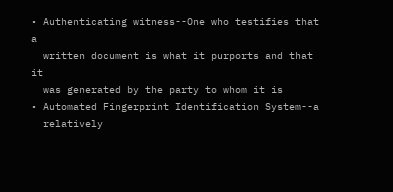• Authenticating witness--One who testifies that a
  written document is what it purports and that it
  was generated by the party to whom it is
• Automated Fingerprint Identification System--a
  relatively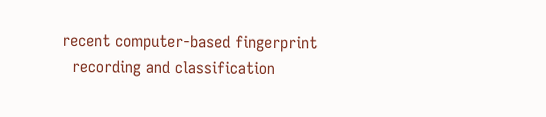recent computer-based fingerprint
  recording and classification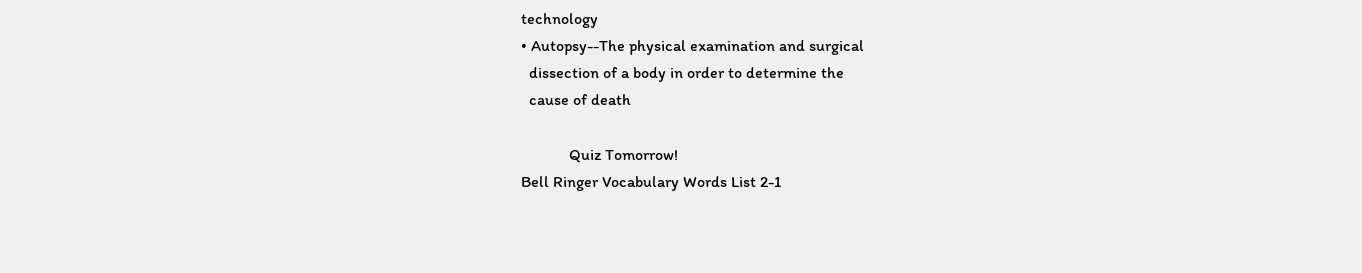technology
• Autopsy--The physical examination and surgical
  dissection of a body in order to determine the
  cause of death

            Quiz Tomorrow!
Bell Ringer Vocabulary Words List 2-1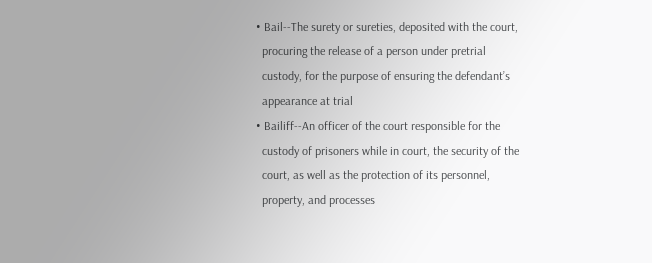• Bail--The surety or sureties, deposited with the court,
  procuring the release of a person under pretrial
  custody, for the purpose of ensuring the defendant’s
  appearance at trial
• Bailiff--An officer of the court responsible for the
  custody of prisoners while in court, the security of the
  court, as well as the protection of its personnel,
  property, and processes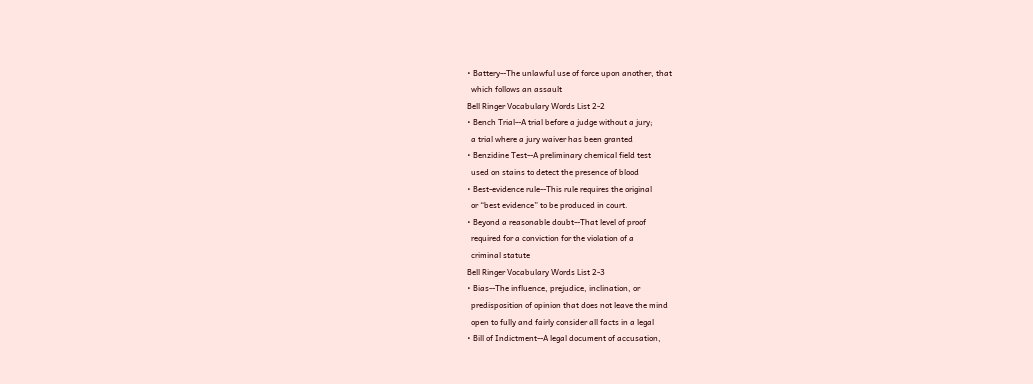• Battery--The unlawful use of force upon another, that
  which follows an assault
Bell Ringer Vocabulary Words List 2-2
• Bench Trial--A trial before a judge without a jury;
  a trial where a jury waiver has been granted
• Benzidine Test--A preliminary chemical field test
  used on stains to detect the presence of blood
• Best-evidence rule--This rule requires the original
  or “best evidence” to be produced in court.
• Beyond a reasonable doubt--That level of proof
  required for a conviction for the violation of a
  criminal statute
Bell Ringer Vocabulary Words List 2-3
• Bias--The influence, prejudice, inclination, or
  predisposition of opinion that does not leave the mind
  open to fully and fairly consider all facts in a legal
• Bill of Indictment--A legal document of accusation,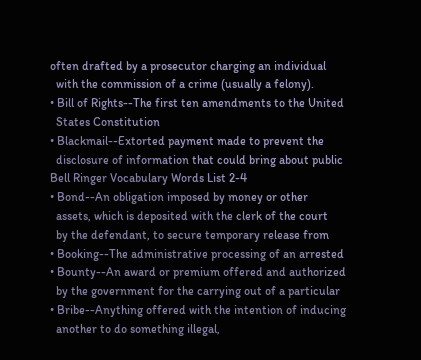often drafted by a prosecutor charging an individual
  with the commission of a crime (usually a felony).
• Bill of Rights--The first ten amendments to the United
  States Constitution
• Blackmail--Extorted payment made to prevent the
  disclosure of information that could bring about public
Bell Ringer Vocabulary Words List 2-4
• Bond--An obligation imposed by money or other
  assets, which is deposited with the clerk of the court
  by the defendant, to secure temporary release from
• Booking--The administrative processing of an arrested
• Bounty--An award or premium offered and authorized
  by the government for the carrying out of a particular
• Bribe--Anything offered with the intention of inducing
  another to do something illegal,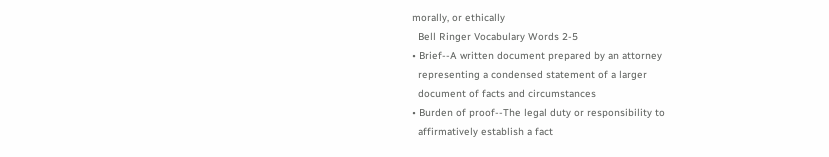morally, or ethically
  Bell Ringer Vocabulary Words 2-5
• Brief--A written document prepared by an attorney
  representing a condensed statement of a larger
  document of facts and circumstances
• Burden of proof--The legal duty or responsibility to
  affirmatively establish a fact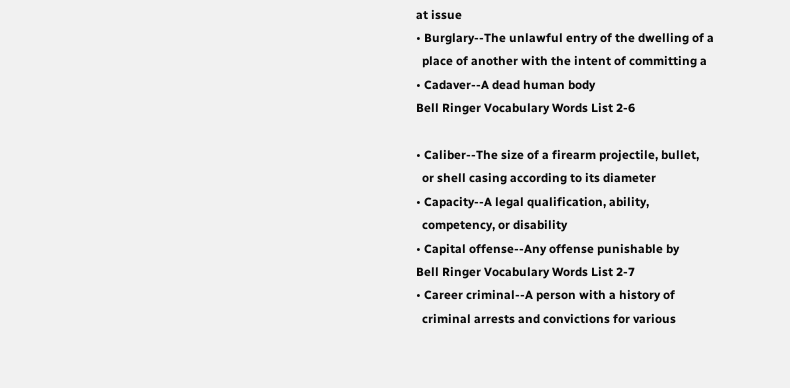at issue
• Burglary--The unlawful entry of the dwelling of a
  place of another with the intent of committing a
• Cadaver--A dead human body
Bell Ringer Vocabulary Words List 2-6

• Caliber--The size of a firearm projectile, bullet,
  or shell casing according to its diameter
• Capacity--A legal qualification, ability,
  competency, or disability
• Capital offense--Any offense punishable by
Bell Ringer Vocabulary Words List 2-7
• Career criminal--A person with a history of
  criminal arrests and convictions for various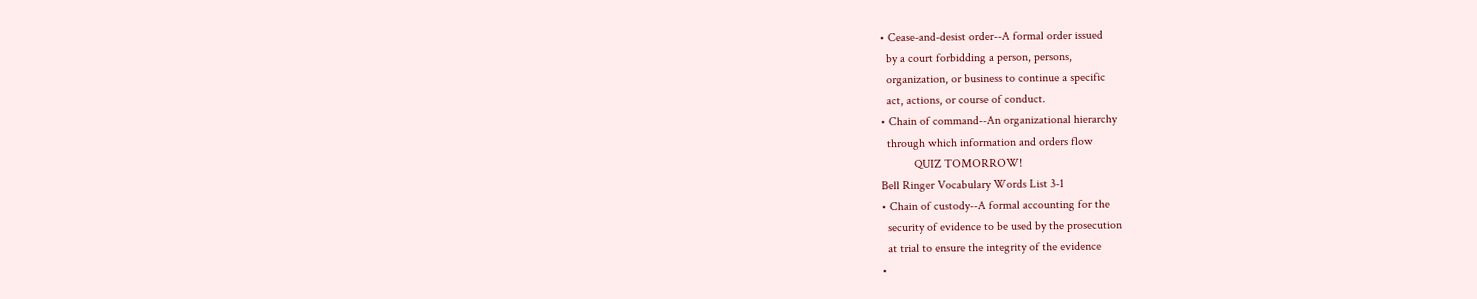• Cease-and-desist order--A formal order issued
  by a court forbidding a person, persons,
  organization, or business to continue a specific
  act, actions, or course of conduct.
• Chain of command--An organizational hierarchy
  through which information and orders flow
           QUIZ TOMORROW!
Bell Ringer Vocabulary Words List 3-1
• Chain of custody--A formal accounting for the
  security of evidence to be used by the prosecution
  at trial to ensure the integrity of the evidence
•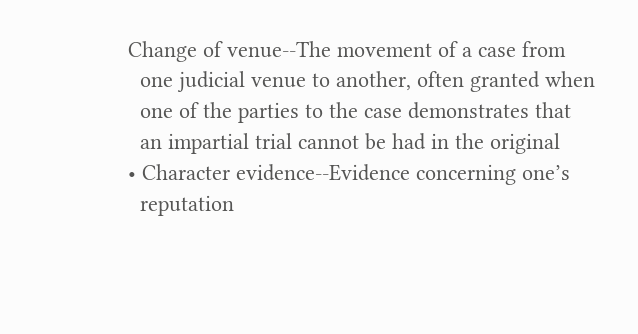Change of venue--The movement of a case from
  one judicial venue to another, often granted when
  one of the parties to the case demonstrates that
  an impartial trial cannot be had in the original
• Character evidence--Evidence concerning one’s
  reputation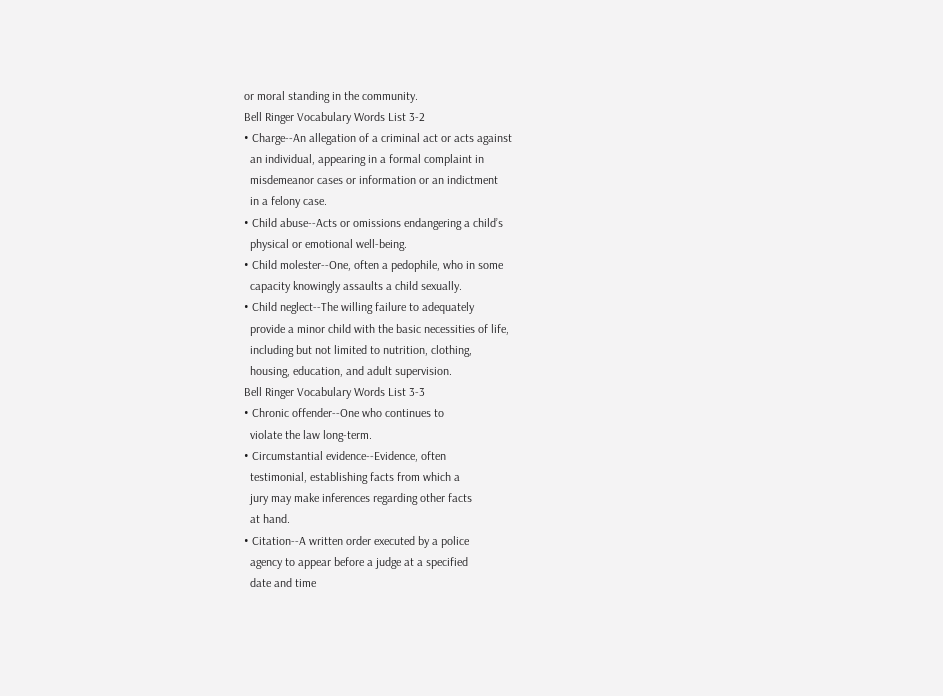or moral standing in the community.
Bell Ringer Vocabulary Words List 3-2
• Charge--An allegation of a criminal act or acts against
  an individual, appearing in a formal complaint in
  misdemeanor cases or information or an indictment
  in a felony case.
• Child abuse--Acts or omissions endangering a child’s
  physical or emotional well-being.
• Child molester--One, often a pedophile, who in some
  capacity knowingly assaults a child sexually.
• Child neglect--The willing failure to adequately
  provide a minor child with the basic necessities of life,
  including but not limited to nutrition, clothing,
  housing, education, and adult supervision.
Bell Ringer Vocabulary Words List 3-3
• Chronic offender--One who continues to
  violate the law long-term.
• Circumstantial evidence--Evidence, often
  testimonial, establishing facts from which a
  jury may make inferences regarding other facts
  at hand.
• Citation--A written order executed by a police
  agency to appear before a judge at a specified
  date and time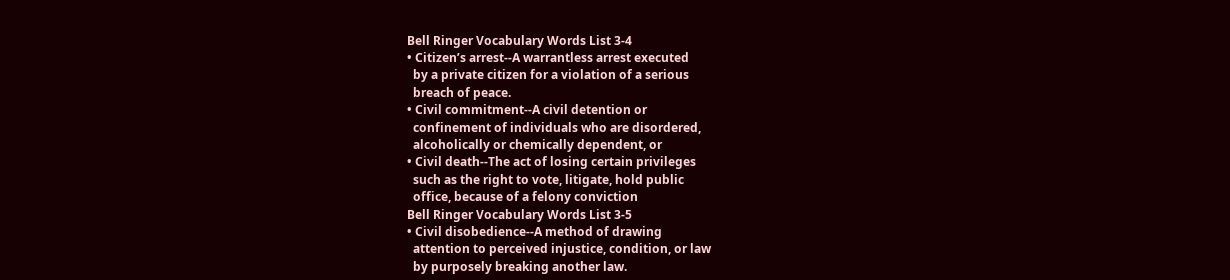Bell Ringer Vocabulary Words List 3-4
• Citizen’s arrest--A warrantless arrest executed
  by a private citizen for a violation of a serious
  breach of peace.
• Civil commitment--A civil detention or
  confinement of individuals who are disordered,
  alcoholically or chemically dependent, or
• Civil death--The act of losing certain privileges
  such as the right to vote, litigate, hold public
  office, because of a felony conviction
Bell Ringer Vocabulary Words List 3-5
• Civil disobedience--A method of drawing
  attention to perceived injustice, condition, or law
  by purposely breaking another law.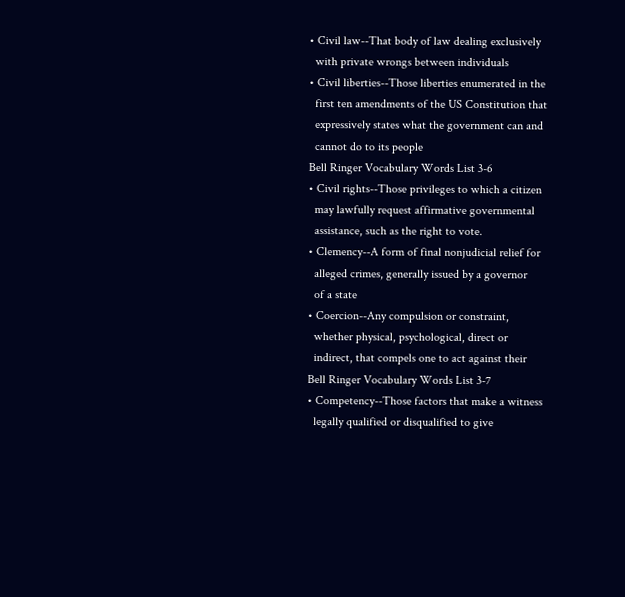• Civil law--That body of law dealing exclusively
  with private wrongs between individuals
• Civil liberties--Those liberties enumerated in the
  first ten amendments of the US Constitution that
  expressively states what the government can and
  cannot do to its people
Bell Ringer Vocabulary Words List 3-6
• Civil rights--Those privileges to which a citizen
  may lawfully request affirmative governmental
  assistance, such as the right to vote.
• Clemency--A form of final nonjudicial relief for
  alleged crimes, generally issued by a governor
  of a state
• Coercion--Any compulsion or constraint,
  whether physical, psychological, direct or
  indirect, that compels one to act against their
Bell Ringer Vocabulary Words List 3-7
• Competency--Those factors that make a witness
  legally qualified or disqualified to give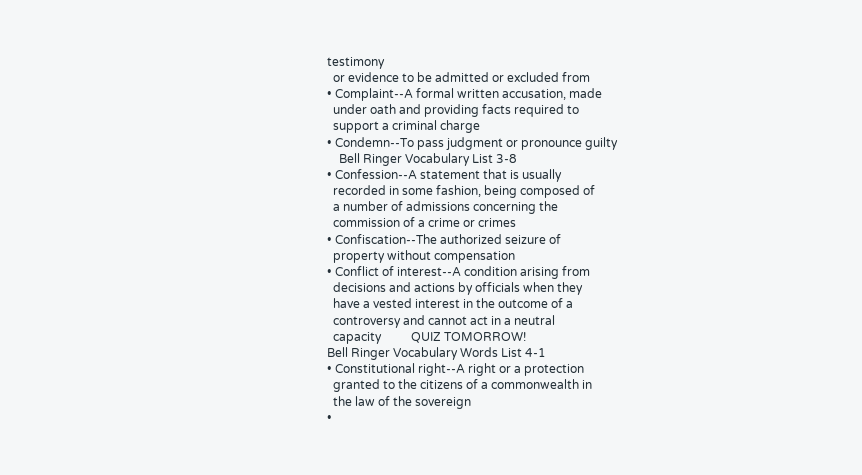testimony
  or evidence to be admitted or excluded from
• Complaint--A formal written accusation, made
  under oath and providing facts required to
  support a criminal charge
• Condemn--To pass judgment or pronounce guilty
    Bell Ringer Vocabulary List 3-8
• Confession--A statement that is usually
  recorded in some fashion, being composed of
  a number of admissions concerning the
  commission of a crime or crimes
• Confiscation--The authorized seizure of
  property without compensation
• Conflict of interest--A condition arising from
  decisions and actions by officials when they
  have a vested interest in the outcome of a
  controversy and cannot act in a neutral
  capacity          QUIZ TOMORROW!
Bell Ringer Vocabulary Words List 4-1
• Constitutional right--A right or a protection
  granted to the citizens of a commonwealth in
  the law of the sovereign
•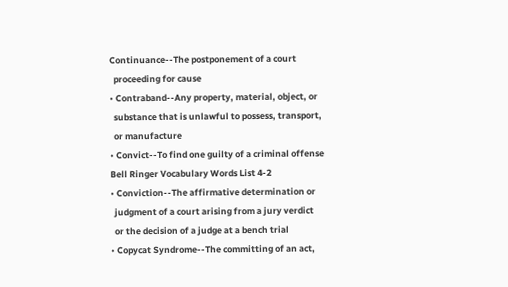Continuance--The postponement of a court
  proceeding for cause
• Contraband--Any property, material, object, or
  substance that is unlawful to possess, transport,
  or manufacture
• Convict--To find one guilty of a criminal offense
Bell Ringer Vocabulary Words List 4-2
• Conviction--The affirmative determination or
  judgment of a court arising from a jury verdict
  or the decision of a judge at a bench trial
• Copycat Syndrome--The committing of an act,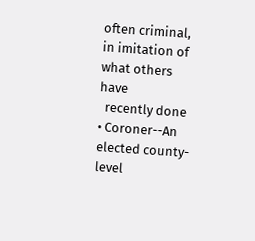often criminal, in imitation of what others have
  recently done
• Coroner--An elected county-level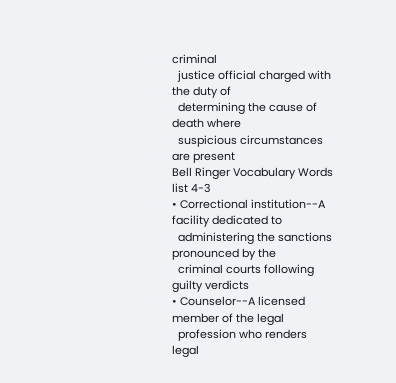criminal
  justice official charged with the duty of
  determining the cause of death where
  suspicious circumstances are present
Bell Ringer Vocabulary Words list 4-3
• Correctional institution--A facility dedicated to
  administering the sanctions pronounced by the
  criminal courts following guilty verdicts
• Counselor--A licensed member of the legal
  profession who renders legal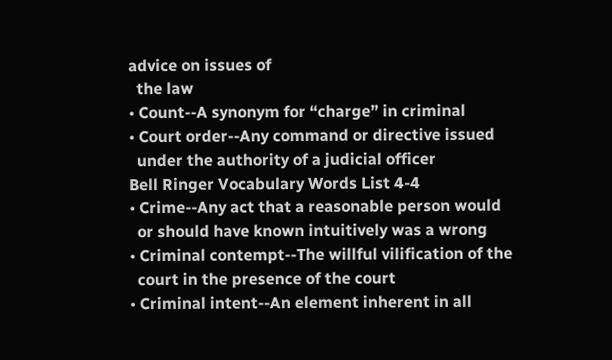advice on issues of
  the law
• Count--A synonym for “charge” in criminal
• Court order--Any command or directive issued
  under the authority of a judicial officer
Bell Ringer Vocabulary Words List 4-4
• Crime--Any act that a reasonable person would
  or should have known intuitively was a wrong
• Criminal contempt--The willful vilification of the
  court in the presence of the court
• Criminal intent--An element inherent in all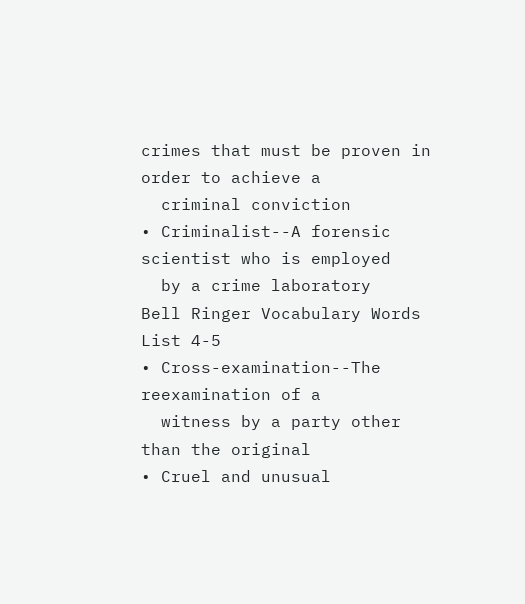crimes that must be proven in order to achieve a
  criminal conviction
• Criminalist--A forensic scientist who is employed
  by a crime laboratory
Bell Ringer Vocabulary Words List 4-5
• Cross-examination--The reexamination of a
  witness by a party other than the original
• Cruel and unusual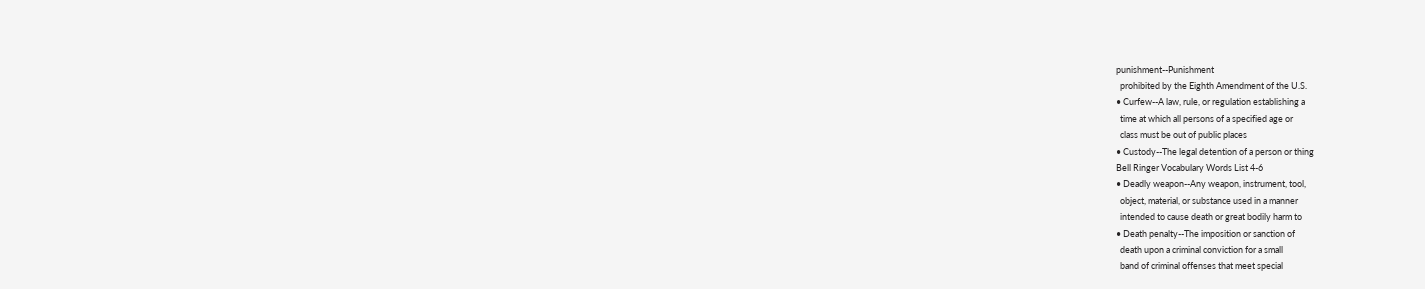punishment--Punishment
  prohibited by the Eighth Amendment of the U.S.
• Curfew--A law, rule, or regulation establishing a
  time at which all persons of a specified age or
  class must be out of public places
• Custody--The legal detention of a person or thing
Bell Ringer Vocabulary Words List 4-6
• Deadly weapon--Any weapon, instrument, tool,
  object, material, or substance used in a manner
  intended to cause death or great bodily harm to
• Death penalty--The imposition or sanction of
  death upon a criminal conviction for a small
  band of criminal offenses that meet special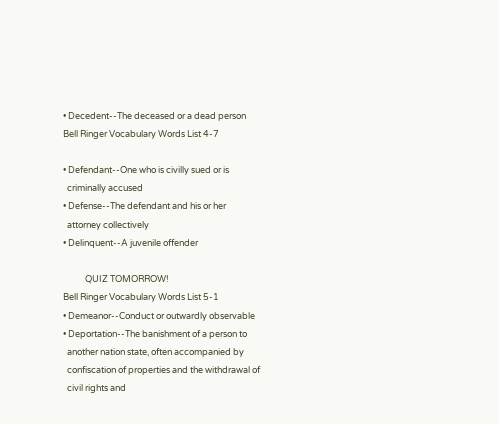• Decedent--The deceased or a dead person
Bell Ringer Vocabulary Words List 4-7

• Defendant--One who is civilly sued or is
  criminally accused
• Defense--The defendant and his or her
  attorney collectively
• Delinquent--A juvenile offender

           QUIZ TOMORROW!
Bell Ringer Vocabulary Words List 5-1
• Demeanor--Conduct or outwardly observable
• Deportation--The banishment of a person to
  another nation state, often accompanied by
  confiscation of properties and the withdrawal of
  civil rights and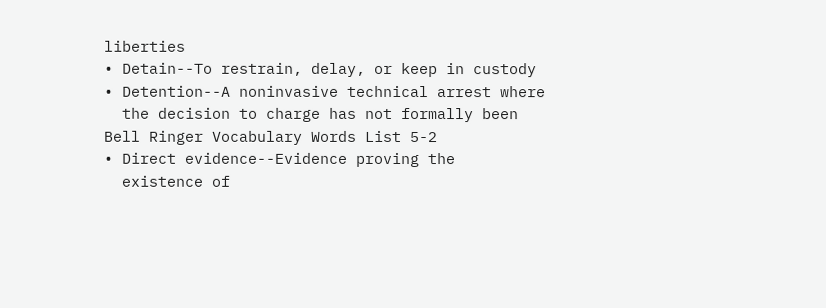liberties
• Detain--To restrain, delay, or keep in custody
• Detention--A noninvasive technical arrest where
  the decision to charge has not formally been
Bell Ringer Vocabulary Words List 5-2
• Direct evidence--Evidence proving the
  existence of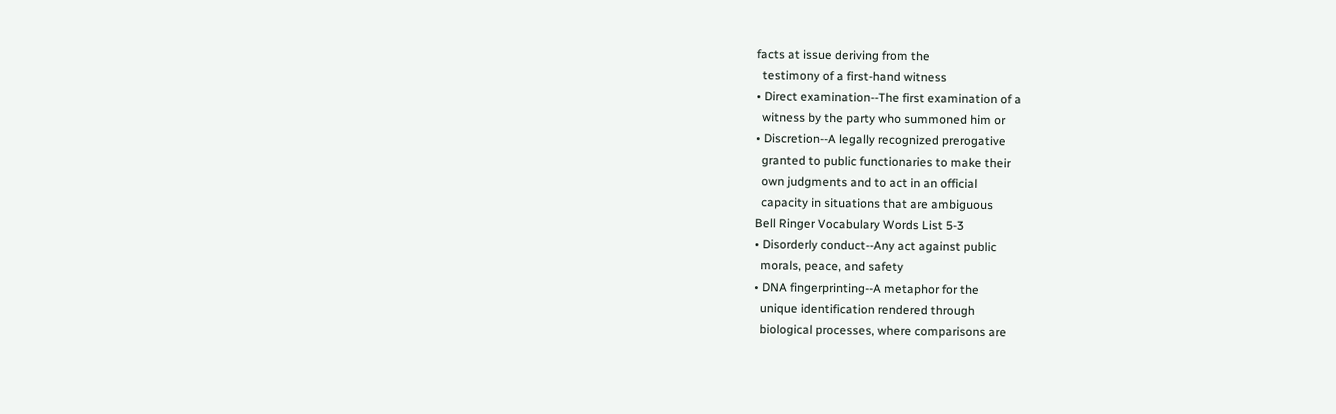facts at issue deriving from the
  testimony of a first-hand witness
• Direct examination--The first examination of a
  witness by the party who summoned him or
• Discretion--A legally recognized prerogative
  granted to public functionaries to make their
  own judgments and to act in an official
  capacity in situations that are ambiguous
Bell Ringer Vocabulary Words List 5-3
• Disorderly conduct--Any act against public
  morals, peace, and safety
• DNA fingerprinting--A metaphor for the
  unique identification rendered through
  biological processes, where comparisons are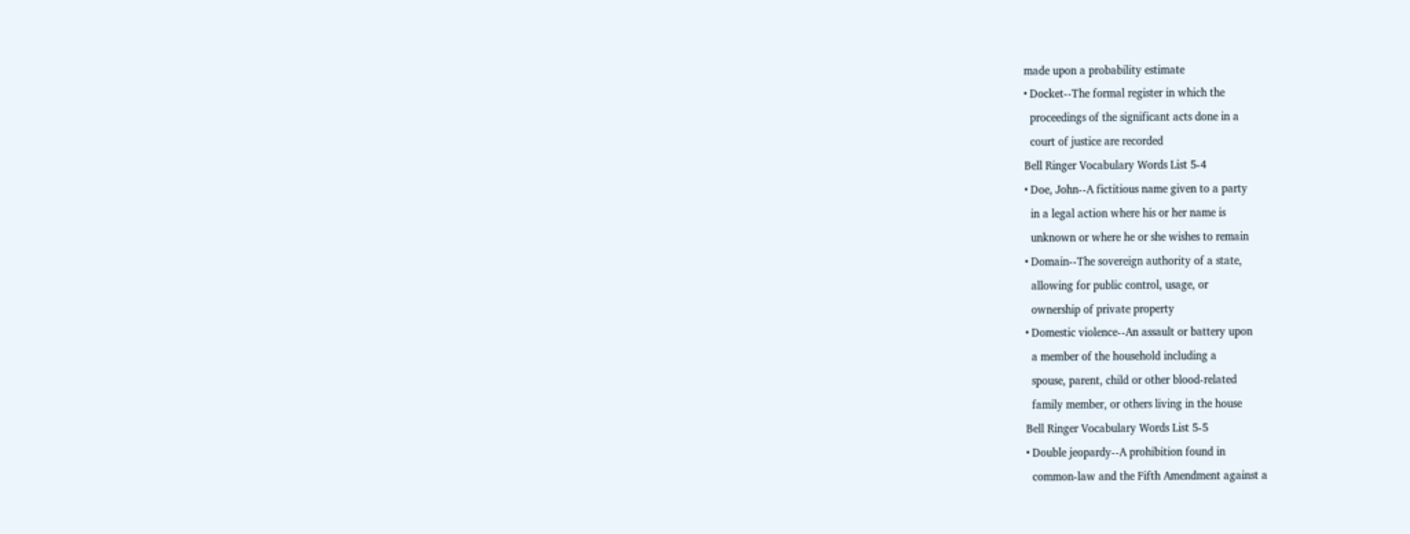made upon a probability estimate
• Docket--The formal register in which the
  proceedings of the significant acts done in a
  court of justice are recorded
Bell Ringer Vocabulary Words List 5-4
• Doe, John--A fictitious name given to a party
  in a legal action where his or her name is
  unknown or where he or she wishes to remain
• Domain--The sovereign authority of a state,
  allowing for public control, usage, or
  ownership of private property
• Domestic violence--An assault or battery upon
  a member of the household including a
  spouse, parent, child or other blood-related
  family member, or others living in the house
Bell Ringer Vocabulary Words List 5-5
• Double jeopardy--A prohibition found in
  common-law and the Fifth Amendment against a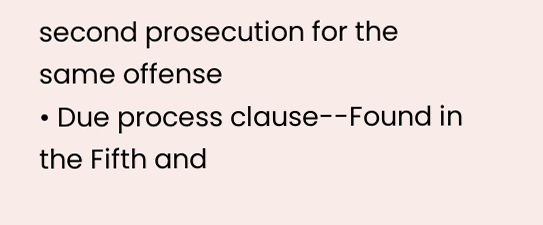second prosecution for the same offense
• Due process clause--Found in the Fifth and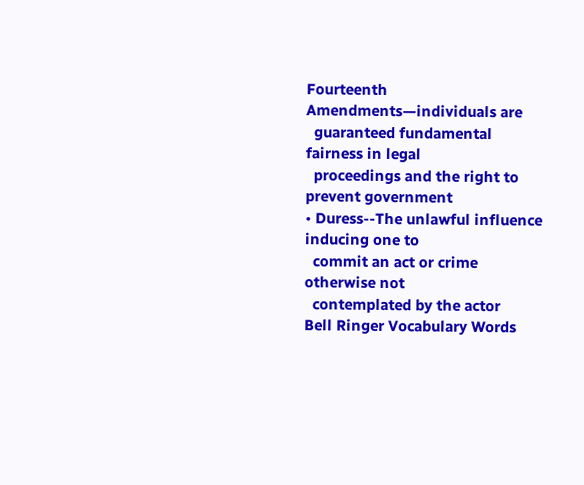Fourteenth Amendments—individuals are
  guaranteed fundamental fairness in legal
  proceedings and the right to prevent government
• Duress--The unlawful influence inducing one to
  commit an act or crime otherwise not
  contemplated by the actor
Bell Ringer Vocabulary Words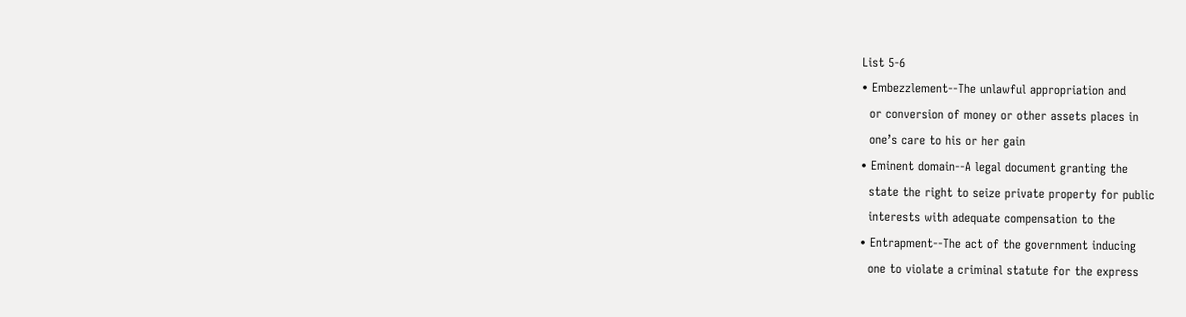List 5-6
• Embezzlement--The unlawful appropriation and
  or conversion of money or other assets places in
  one’s care to his or her gain
• Eminent domain--A legal document granting the
  state the right to seize private property for public
  interests with adequate compensation to the
• Entrapment--The act of the government inducing
  one to violate a criminal statute for the express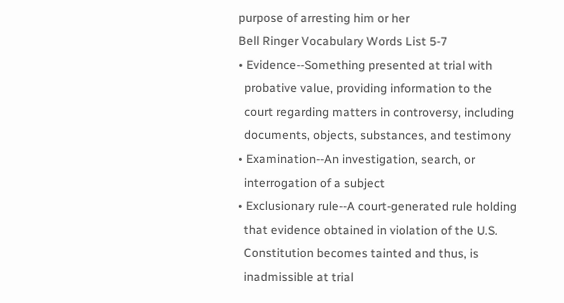purpose of arresting him or her
Bell Ringer Vocabulary Words List 5-7
• Evidence--Something presented at trial with
  probative value, providing information to the
  court regarding matters in controversy, including
  documents, objects, substances, and testimony
• Examination--An investigation, search, or
  interrogation of a subject
• Exclusionary rule--A court-generated rule holding
  that evidence obtained in violation of the U.S.
  Constitution becomes tainted and thus, is
  inadmissible at trial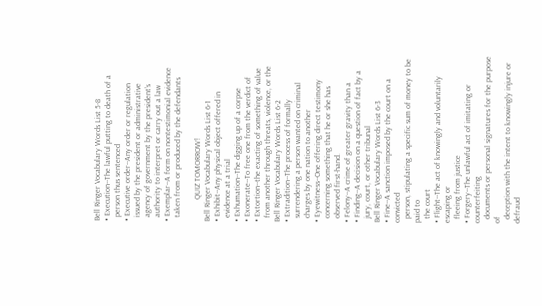Bell Ringer Vocabulary Words List 5-8
• Execution--The lawful putting to death of a
  person thus sentenced
• Executive order--Any order or regulation
  issued by the president or administrative
  agency of government by the president’s
  authority to interpret or carry out a law
• Exemplar--A form on nontestimonial evidence
  taken from or produced by the defendants

           QUIZ TOMORROW!
Bell Ringer Vocabulary Words List 6-1
• Exhibit--Any physical object offered in
  evidence at a trial
• Exhumation--The digging up of a corpse
• Exonerate--To free one from the verdict of
• Extortion--the exacting of something of value
  from another through threats, violence, or the
Bell Ringer Vocabulary Words List 6-2
• Extradition--The process of formally
  surrendering a person wanted on criminal
  charges by one nation to another
• Eyewitness--One offering direct testimony
  concerning something that he or she has
  observed first-hand.
• Felony--A crime of greater gravity than a
• Finding--A decision on a question of fact by a
  jury, court, or other tribunal
Bell Ringer Vocabulary Words List 6-3
• Fine--A sanction imposed by the court on a convicted
  person, stipulating a specific sum of money to be paid to
  the court
• Flight--The act of knowingly and voluntarily escaping or
  fleeing from justice
• Forgery--The unlawful act of imitating or counterfeiting
  documents or personal signatures for the purpose of
  deception with the intent to knowingly injure or defraud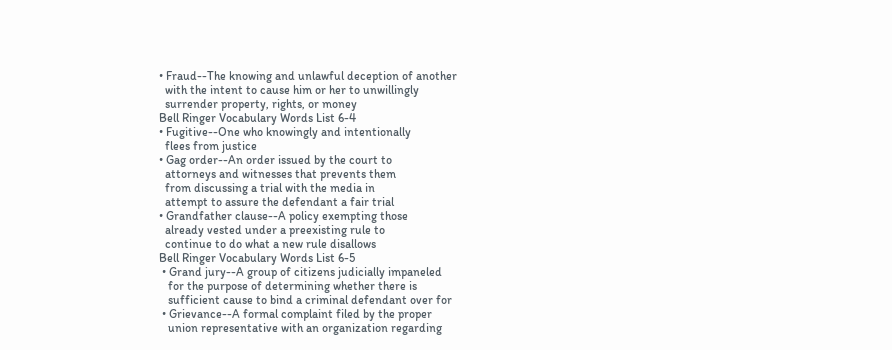• Fraud--The knowing and unlawful deception of another
  with the intent to cause him or her to unwillingly
  surrender property, rights, or money
Bell Ringer Vocabulary Words List 6-4
• Fugitive--One who knowingly and intentionally
  flees from justice
• Gag order--An order issued by the court to
  attorneys and witnesses that prevents them
  from discussing a trial with the media in
  attempt to assure the defendant a fair trial
• Grandfather clause--A policy exempting those
  already vested under a preexisting rule to
  continue to do what a new rule disallows
Bell Ringer Vocabulary Words List 6-5
 • Grand jury--A group of citizens judicially impaneled
   for the purpose of determining whether there is
   sufficient cause to bind a criminal defendant over for
 • Grievance--A formal complaint filed by the proper
   union representative with an organization regarding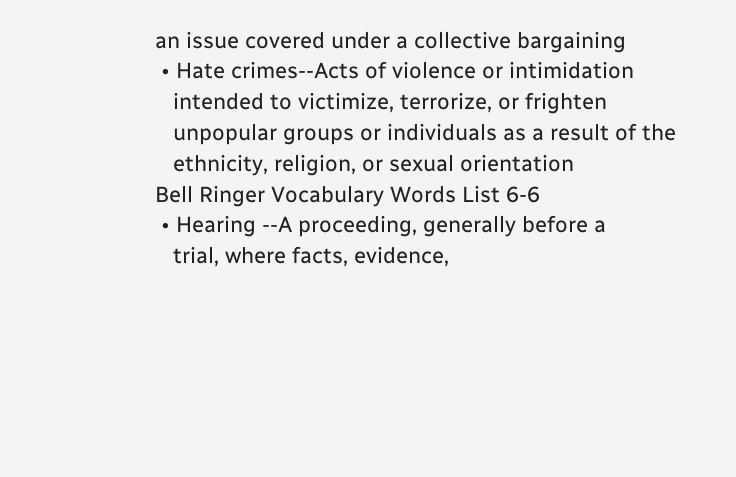an issue covered under a collective bargaining
 • Hate crimes--Acts of violence or intimidation
   intended to victimize, terrorize, or frighten
   unpopular groups or individuals as a result of the
   ethnicity, religion, or sexual orientation
Bell Ringer Vocabulary Words List 6-6
 • Hearing --A proceeding, generally before a
   trial, where facts, evidence,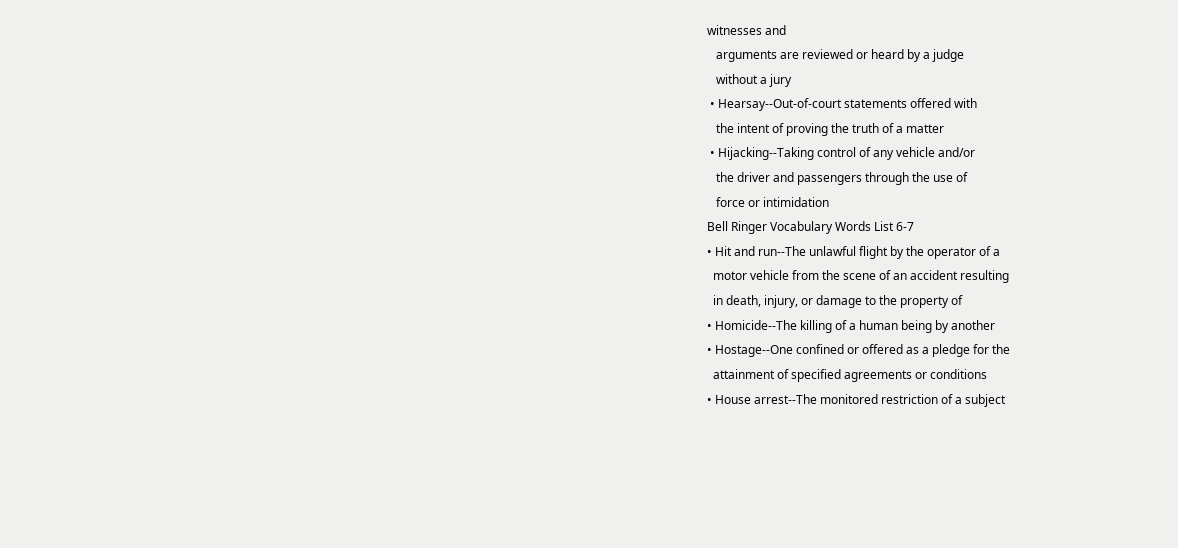witnesses and
   arguments are reviewed or heard by a judge
   without a jury
 • Hearsay--Out-of-court statements offered with
   the intent of proving the truth of a matter
 • Hijacking--Taking control of any vehicle and/or
   the driver and passengers through the use of
   force or intimidation
Bell Ringer Vocabulary Words List 6-7
• Hit and run--The unlawful flight by the operator of a
  motor vehicle from the scene of an accident resulting
  in death, injury, or damage to the property of
• Homicide--The killing of a human being by another
• Hostage--One confined or offered as a pledge for the
  attainment of specified agreements or conditions
• House arrest--The monitored restriction of a subject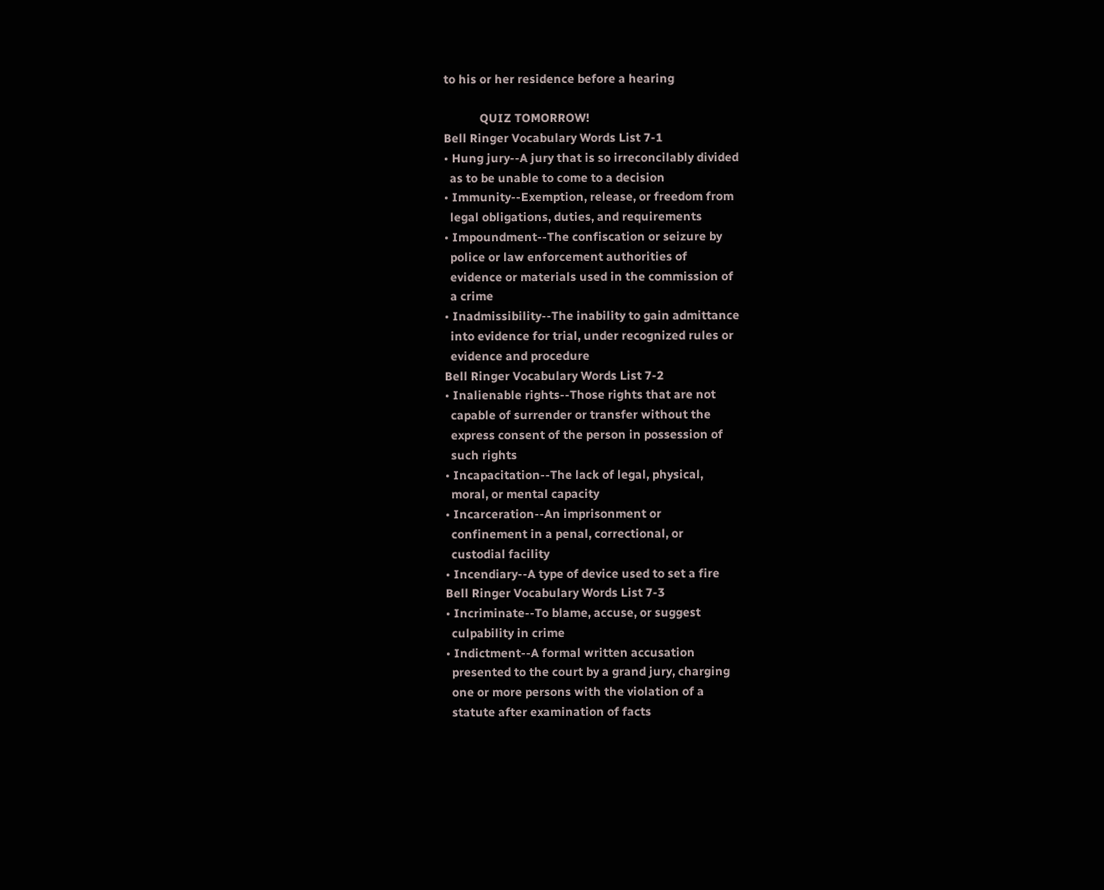to his or her residence before a hearing

            QUIZ TOMORROW!
Bell Ringer Vocabulary Words List 7-1
• Hung jury--A jury that is so irreconcilably divided
  as to be unable to come to a decision
• Immunity--Exemption, release, or freedom from
  legal obligations, duties, and requirements
• Impoundment--The confiscation or seizure by
  police or law enforcement authorities of
  evidence or materials used in the commission of
  a crime
• Inadmissibility--The inability to gain admittance
  into evidence for trial, under recognized rules or
  evidence and procedure
Bell Ringer Vocabulary Words List 7-2
• Inalienable rights--Those rights that are not
  capable of surrender or transfer without the
  express consent of the person in possession of
  such rights
• Incapacitation--The lack of legal, physical,
  moral, or mental capacity
• Incarceration--An imprisonment or
  confinement in a penal, correctional, or
  custodial facility
• Incendiary--A type of device used to set a fire
Bell Ringer Vocabulary Words List 7-3
• Incriminate--To blame, accuse, or suggest
  culpability in crime
• Indictment--A formal written accusation
  presented to the court by a grand jury, charging
  one or more persons with the violation of a
  statute after examination of facts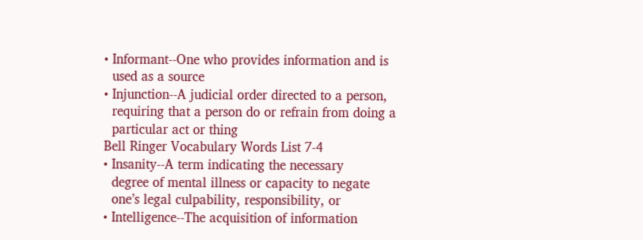• Informant--One who provides information and is
  used as a source
• Injunction--A judicial order directed to a person,
  requiring that a person do or refrain from doing a
  particular act or thing
Bell Ringer Vocabulary Words List 7-4
• Insanity--A term indicating the necessary
  degree of mental illness or capacity to negate
  one’s legal culpability, responsibility, or
• Intelligence--The acquisition of information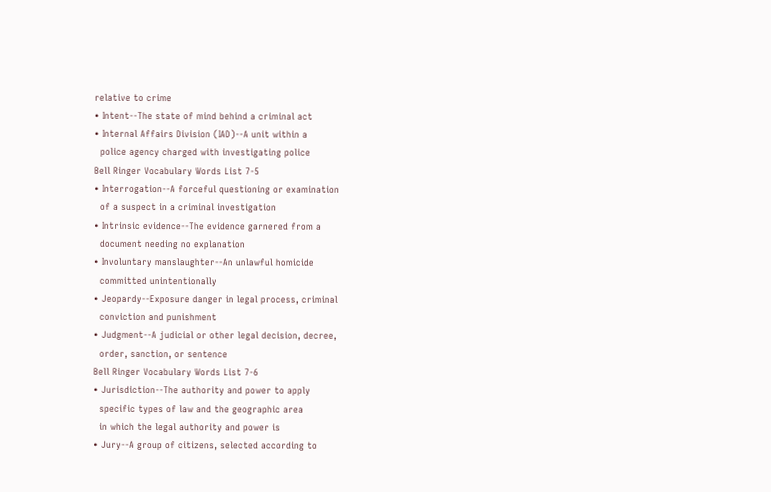relative to crime
• Intent--The state of mind behind a criminal act
• Internal Affairs Division (IAD)--A unit within a
  police agency charged with investigating police
Bell Ringer Vocabulary Words List 7-5
• Interrogation--A forceful questioning or examination
  of a suspect in a criminal investigation
• Intrinsic evidence--The evidence garnered from a
  document needing no explanation
• Involuntary manslaughter--An unlawful homicide
  committed unintentionally
• Jeopardy--Exposure danger in legal process, criminal
  conviction and punishment
• Judgment--A judicial or other legal decision, decree,
  order, sanction, or sentence
Bell Ringer Vocabulary Words List 7-6
• Jurisdiction--The authority and power to apply
  specific types of law and the geographic area
  in which the legal authority and power is
• Jury--A group of citizens, selected according to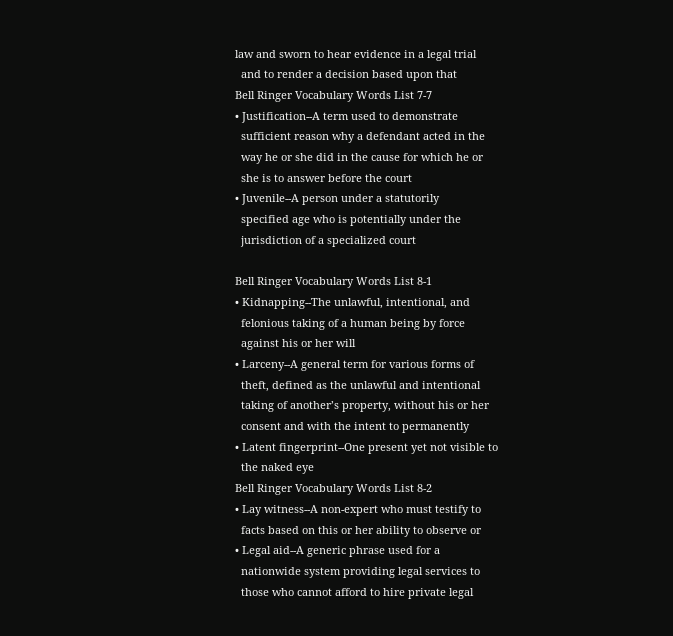law and sworn to hear evidence in a legal trial
  and to render a decision based upon that
Bell Ringer Vocabulary Words List 7-7
• Justification--A term used to demonstrate
  sufficient reason why a defendant acted in the
  way he or she did in the cause for which he or
  she is to answer before the court
• Juvenile--A person under a statutorily
  specified age who is potentially under the
  jurisdiction of a specialized court

Bell Ringer Vocabulary Words List 8-1
• Kidnapping--The unlawful, intentional, and
  felonious taking of a human being by force
  against his or her will
• Larceny--A general term for various forms of
  theft, defined as the unlawful and intentional
  taking of another’s property, without his or her
  consent and with the intent to permanently
• Latent fingerprint--One present yet not visible to
  the naked eye
Bell Ringer Vocabulary Words List 8-2
• Lay witness--A non-expert who must testify to
  facts based on this or her ability to observe or
• Legal aid--A generic phrase used for a
  nationwide system providing legal services to
  those who cannot afford to hire private legal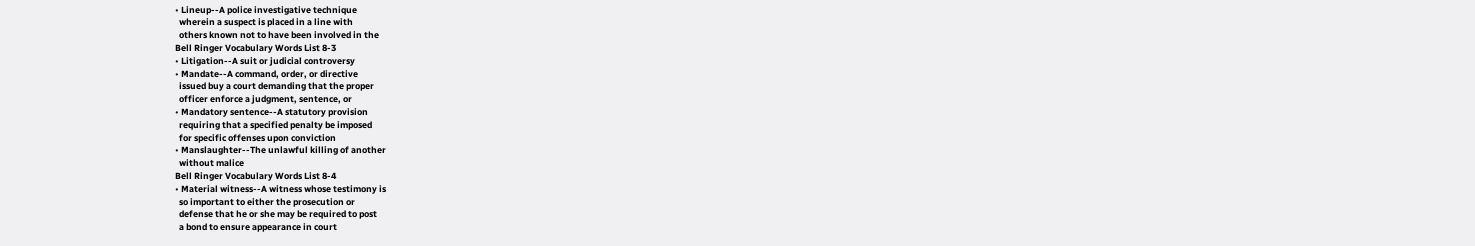• Lineup--A police investigative technique
  wherein a suspect is placed in a line with
  others known not to have been involved in the
Bell Ringer Vocabulary Words List 8-3
• Litigation--A suit or judicial controversy
• Mandate--A command, order, or directive
  issued buy a court demanding that the proper
  officer enforce a judgment, sentence, or
• Mandatory sentence--A statutory provision
  requiring that a specified penalty be imposed
  for specific offenses upon conviction
• Manslaughter--The unlawful killing of another
  without malice
Bell Ringer Vocabulary Words List 8-4
• Material witness--A witness whose testimony is
  so important to either the prosecution or
  defense that he or she may be required to post
  a bond to ensure appearance in court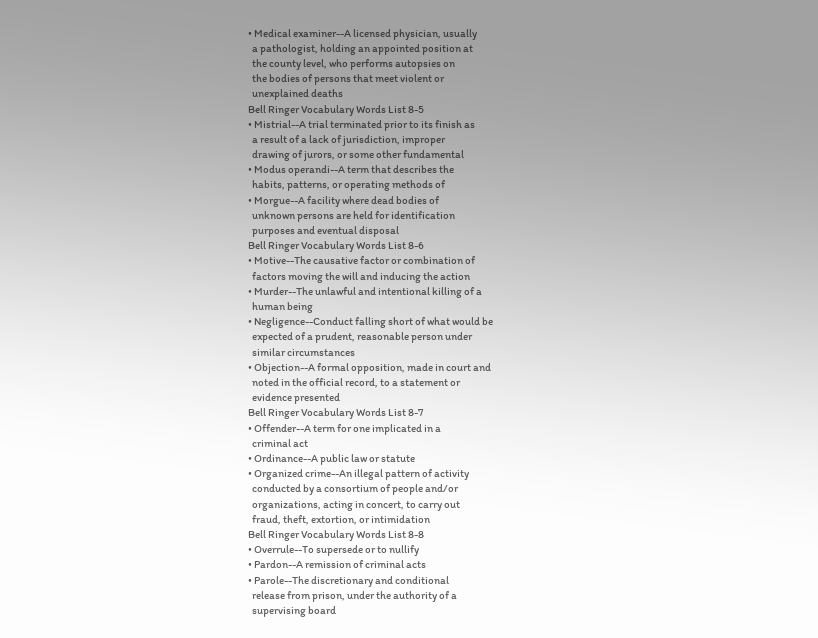• Medical examiner--A licensed physician, usually
  a pathologist, holding an appointed position at
  the county level, who performs autopsies on
  the bodies of persons that meet violent or
  unexplained deaths
Bell Ringer Vocabulary Words List 8-5
• Mistrial--A trial terminated prior to its finish as
  a result of a lack of jurisdiction, improper
  drawing of jurors, or some other fundamental
• Modus operandi--A term that describes the
  habits, patterns, or operating methods of
• Morgue--A facility where dead bodies of
  unknown persons are held for identification
  purposes and eventual disposal
Bell Ringer Vocabulary Words List 8-6
• Motive--The causative factor or combination of
  factors moving the will and inducing the action
• Murder--The unlawful and intentional killing of a
  human being
• Negligence--Conduct falling short of what would be
  expected of a prudent, reasonable person under
  similar circumstances
• Objection--A formal opposition, made in court and
  noted in the official record, to a statement or
  evidence presented
Bell Ringer Vocabulary Words List 8-7
• Offender--A term for one implicated in a
  criminal act
• Ordinance--A public law or statute
• Organized crime--An illegal pattern of activity
  conducted by a consortium of people and/or
  organizations, acting in concert, to carry out
  fraud, theft, extortion, or intimidation
Bell Ringer Vocabulary Words List 8-8
• Overrule--To supersede or to nullify
• Pardon--A remission of criminal acts
• Parole--The discretionary and conditional
  release from prison, under the authority of a
  supervising board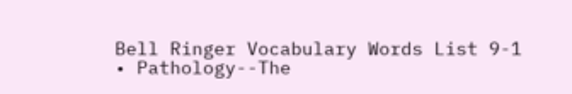Bell Ringer Vocabulary Words List 9-1
• Pathology--The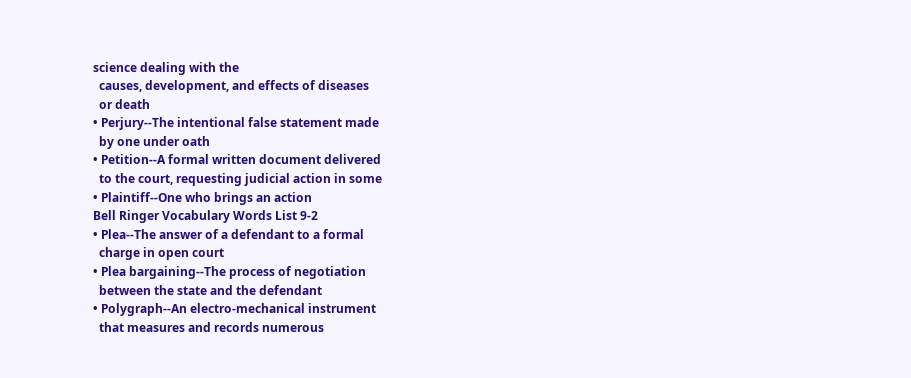science dealing with the
  causes, development, and effects of diseases
  or death
• Perjury--The intentional false statement made
  by one under oath
• Petition--A formal written document delivered
  to the court, requesting judicial action in some
• Plaintiff--One who brings an action
Bell Ringer Vocabulary Words List 9-2
• Plea--The answer of a defendant to a formal
  charge in open court
• Plea bargaining--The process of negotiation
  between the state and the defendant
• Polygraph--An electro-mechanical instrument
  that measures and records numerous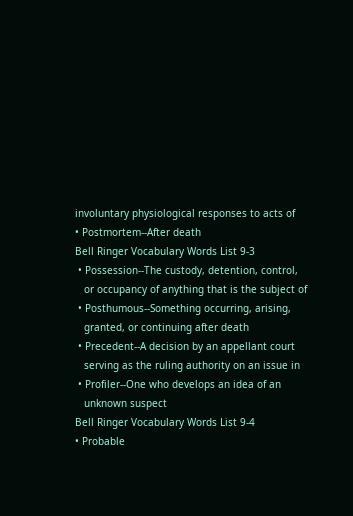involuntary physiological responses to acts of
• Postmortem--After death
Bell Ringer Vocabulary Words List 9-3
 • Possession--The custody, detention, control,
   or occupancy of anything that is the subject of
 • Posthumous--Something occurring, arising,
   granted, or continuing after death
 • Precedent--A decision by an appellant court
   serving as the ruling authority on an issue in
 • Profiler--One who develops an idea of an
   unknown suspect
Bell Ringer Vocabulary Words List 9-4
• Probable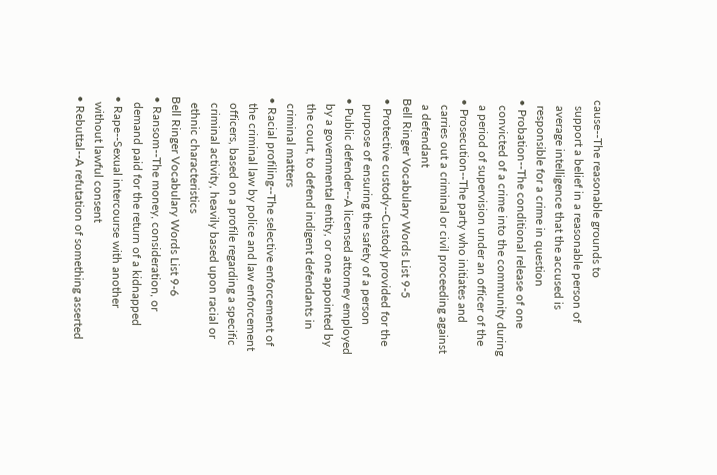cause--The reasonable grounds to
  support a belief in a reasonable person of
  average intelligence that the accused is
  responsible for a crime in question
• Probation--The conditional release of one
  convicted of a crime into the community during
  a period of supervision under an officer of the
• Prosecution--The party who initiates and
  carries out a criminal or civil proceeding against
  a defendant
Bell Ringer Vocabulary Words List 9-5
• Protective custody--Custody provided for the
  purpose of ensuring the safety of a person
• Public defender--A licensed attorney employed
  by a governmental entity, or one appointed by
  the court, to defend indigent defendants in
  criminal matters
• Racial profiling--The selective enforcement of
  the criminal law by police and law enforcement
  officers, based on a profile regarding a specific
  criminal activity, heavily based upon racial or
  ethnic characteristics
Bell Ringer Vocabulary Words List 9-6
• Ransom--The money, consideration, or
  demand paid for the return of a kidnapped
• Rape--Sexual intercourse with another
  without lawful consent
• Rebuttal--A refutation of something asserted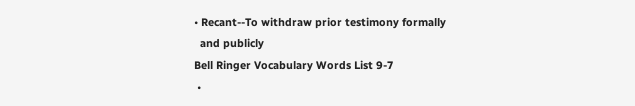• Recant--To withdraw prior testimony formally
  and publicly
Bell Ringer Vocabulary Words List 9-7
 •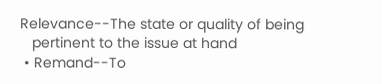Relevance--The state or quality of being
   pertinent to the issue at hand
 • Remand--To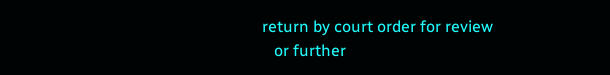return by court order for review
   or further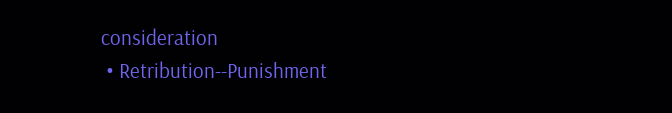consideration
 • Retribution--Punishment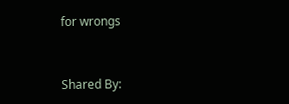for wrongs


Shared By: